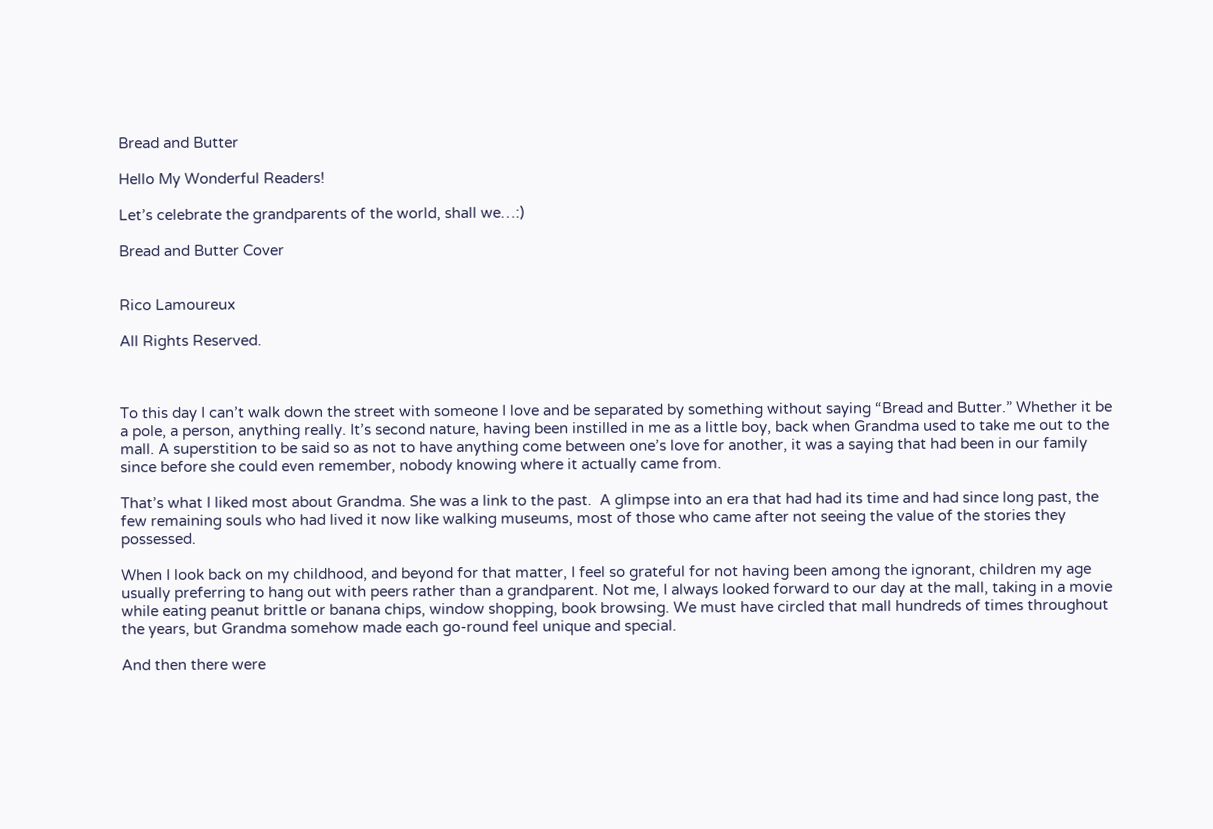Bread and Butter

Hello My Wonderful Readers!

Let’s celebrate the grandparents of the world, shall we…:)

Bread and Butter Cover


Rico Lamoureux

All Rights Reserved.



To this day I can’t walk down the street with someone I love and be separated by something without saying “Bread and Butter.” Whether it be a pole, a person, anything really. It’s second nature, having been instilled in me as a little boy, back when Grandma used to take me out to the mall. A superstition to be said so as not to have anything come between one’s love for another, it was a saying that had been in our family since before she could even remember, nobody knowing where it actually came from.

That’s what I liked most about Grandma. She was a link to the past.  A glimpse into an era that had had its time and had since long past, the few remaining souls who had lived it now like walking museums, most of those who came after not seeing the value of the stories they possessed.

When I look back on my childhood, and beyond for that matter, I feel so grateful for not having been among the ignorant, children my age usually preferring to hang out with peers rather than a grandparent. Not me, I always looked forward to our day at the mall, taking in a movie while eating peanut brittle or banana chips, window shopping, book browsing. We must have circled that mall hundreds of times throughout the years, but Grandma somehow made each go-round feel unique and special.

And then there were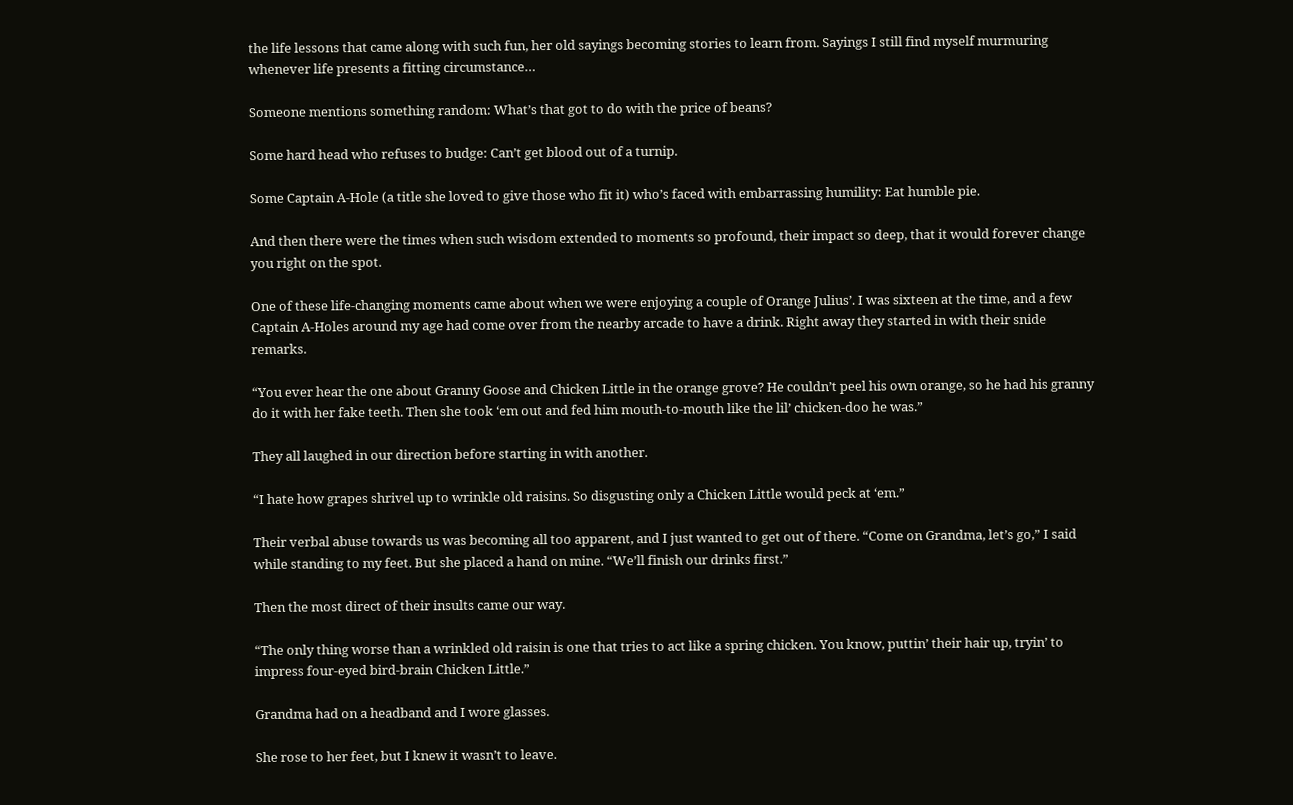the life lessons that came along with such fun, her old sayings becoming stories to learn from. Sayings I still find myself murmuring whenever life presents a fitting circumstance…

Someone mentions something random: What’s that got to do with the price of beans?

Some hard head who refuses to budge: Can’t get blood out of a turnip.

Some Captain A-Hole (a title she loved to give those who fit it) who’s faced with embarrassing humility: Eat humble pie.

And then there were the times when such wisdom extended to moments so profound, their impact so deep, that it would forever change you right on the spot.

One of these life-changing moments came about when we were enjoying a couple of Orange Julius’. I was sixteen at the time, and a few Captain A-Holes around my age had come over from the nearby arcade to have a drink. Right away they started in with their snide remarks.

“You ever hear the one about Granny Goose and Chicken Little in the orange grove? He couldn’t peel his own orange, so he had his granny do it with her fake teeth. Then she took ‘em out and fed him mouth-to-mouth like the lil’ chicken-doo he was.”

They all laughed in our direction before starting in with another.

“I hate how grapes shrivel up to wrinkle old raisins. So disgusting only a Chicken Little would peck at ‘em.”

Their verbal abuse towards us was becoming all too apparent, and I just wanted to get out of there. “Come on Grandma, let’s go,” I said while standing to my feet. But she placed a hand on mine. “We’ll finish our drinks first.”

Then the most direct of their insults came our way.

“The only thing worse than a wrinkled old raisin is one that tries to act like a spring chicken. You know, puttin’ their hair up, tryin’ to impress four-eyed bird-brain Chicken Little.”

Grandma had on a headband and I wore glasses.

She rose to her feet, but I knew it wasn’t to leave.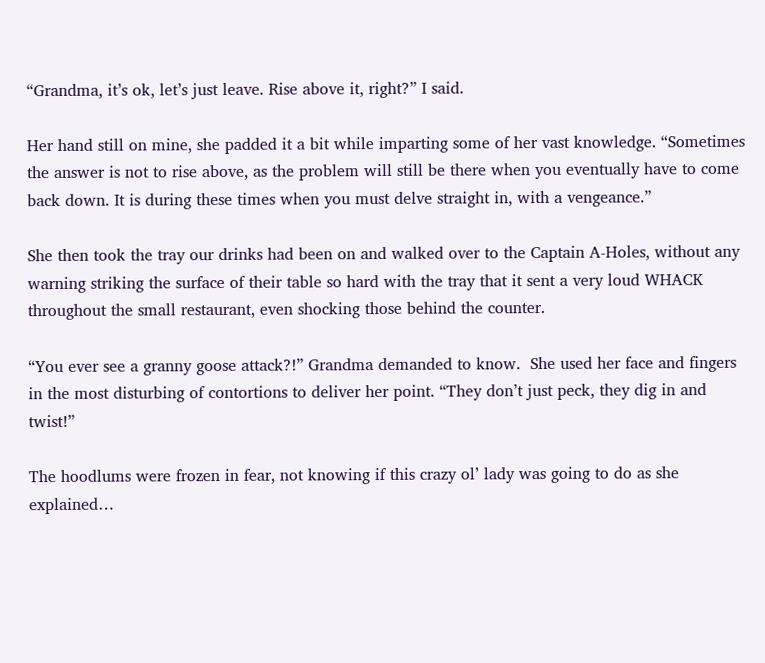“Grandma, it’s ok, let’s just leave. Rise above it, right?” I said.

Her hand still on mine, she padded it a bit while imparting some of her vast knowledge. “Sometimes the answer is not to rise above, as the problem will still be there when you eventually have to come back down. It is during these times when you must delve straight in, with a vengeance.”

She then took the tray our drinks had been on and walked over to the Captain A-Holes, without any warning striking the surface of their table so hard with the tray that it sent a very loud WHACK throughout the small restaurant, even shocking those behind the counter.

“You ever see a granny goose attack?!” Grandma demanded to know.  She used her face and fingers in the most disturbing of contortions to deliver her point. “They don’t just peck, they dig in and twist!”

The hoodlums were frozen in fear, not knowing if this crazy ol’ lady was going to do as she explained…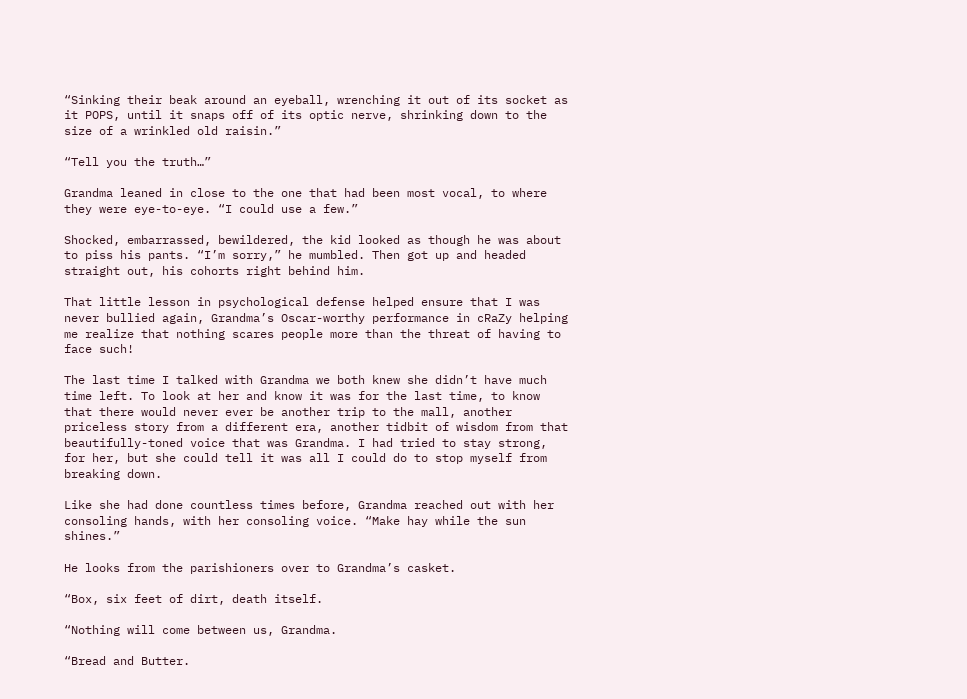“Sinking their beak around an eyeball, wrenching it out of its socket as it POPS, until it snaps off of its optic nerve, shrinking down to the size of a wrinkled old raisin.”

“Tell you the truth…”

Grandma leaned in close to the one that had been most vocal, to where they were eye-to-eye. “I could use a few.”

Shocked, embarrassed, bewildered, the kid looked as though he was about to piss his pants. “I’m sorry,” he mumbled. Then got up and headed straight out, his cohorts right behind him.

That little lesson in psychological defense helped ensure that I was never bullied again, Grandma’s Oscar-worthy performance in cRaZy helping me realize that nothing scares people more than the threat of having to face such!

The last time I talked with Grandma we both knew she didn’t have much time left. To look at her and know it was for the last time, to know that there would never ever be another trip to the mall, another priceless story from a different era, another tidbit of wisdom from that beautifully-toned voice that was Grandma. I had tried to stay strong, for her, but she could tell it was all I could do to stop myself from breaking down.

Like she had done countless times before, Grandma reached out with her consoling hands, with her consoling voice. “Make hay while the sun shines.”

He looks from the parishioners over to Grandma’s casket.

“Box, six feet of dirt, death itself.

“Nothing will come between us, Grandma.

“Bread and Butter.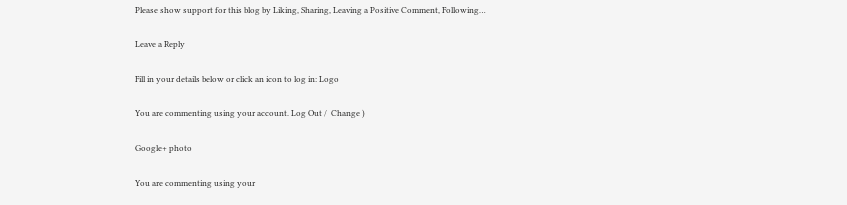Please show support for this blog by Liking, Sharing, Leaving a Positive Comment, Following…

Leave a Reply

Fill in your details below or click an icon to log in: Logo

You are commenting using your account. Log Out /  Change )

Google+ photo

You are commenting using your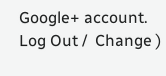Google+ account. Log Out /  Change )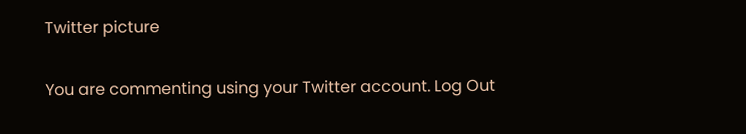Twitter picture

You are commenting using your Twitter account. Log Out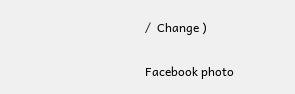/  Change )

Facebook photo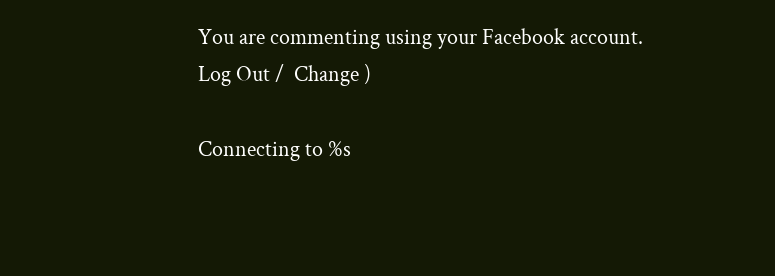You are commenting using your Facebook account. Log Out /  Change )

Connecting to %s